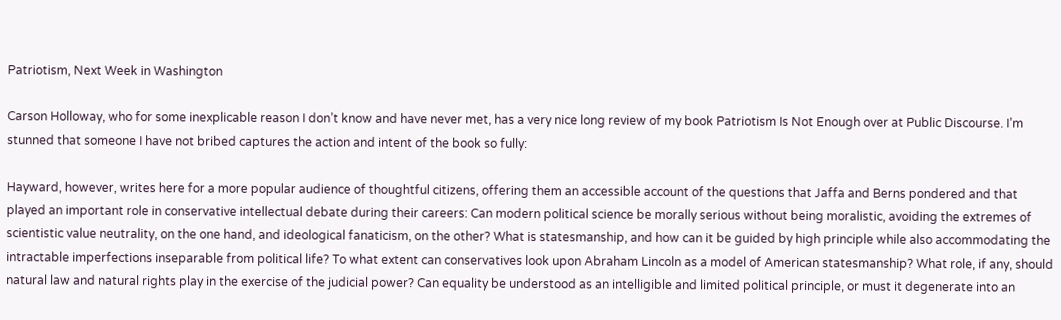Patriotism, Next Week in Washington

Carson Holloway, who for some inexplicable reason I don’t know and have never met, has a very nice long review of my book Patriotism Is Not Enough over at Public Discourse. I’m stunned that someone I have not bribed captures the action and intent of the book so fully:

Hayward, however, writes here for a more popular audience of thoughtful citizens, offering them an accessible account of the questions that Jaffa and Berns pondered and that played an important role in conservative intellectual debate during their careers: Can modern political science be morally serious without being moralistic, avoiding the extremes of scientistic value neutrality, on the one hand, and ideological fanaticism, on the other? What is statesmanship, and how can it be guided by high principle while also accommodating the intractable imperfections inseparable from political life? To what extent can conservatives look upon Abraham Lincoln as a model of American statesmanship? What role, if any, should natural law and natural rights play in the exercise of the judicial power? Can equality be understood as an intelligible and limited political principle, or must it degenerate into an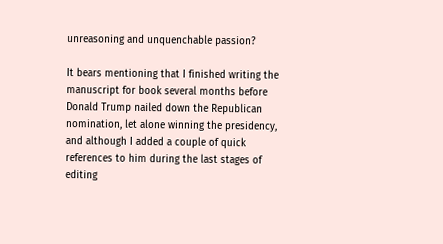unreasoning and unquenchable passion?

It bears mentioning that I finished writing the manuscript for book several months before Donald Trump nailed down the Republican nomination, let alone winning the presidency, and although I added a couple of quick references to him during the last stages of editing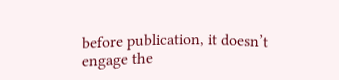before publication, it doesn’t engage the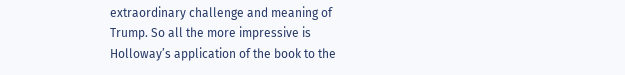extraordinary challenge and meaning of Trump. So all the more impressive is Holloway’s application of the book to the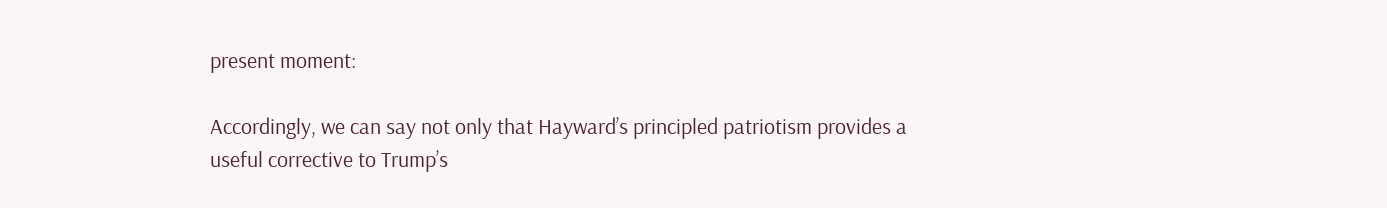present moment:

Accordingly, we can say not only that Hayward’s principled patriotism provides a useful corrective to Trump’s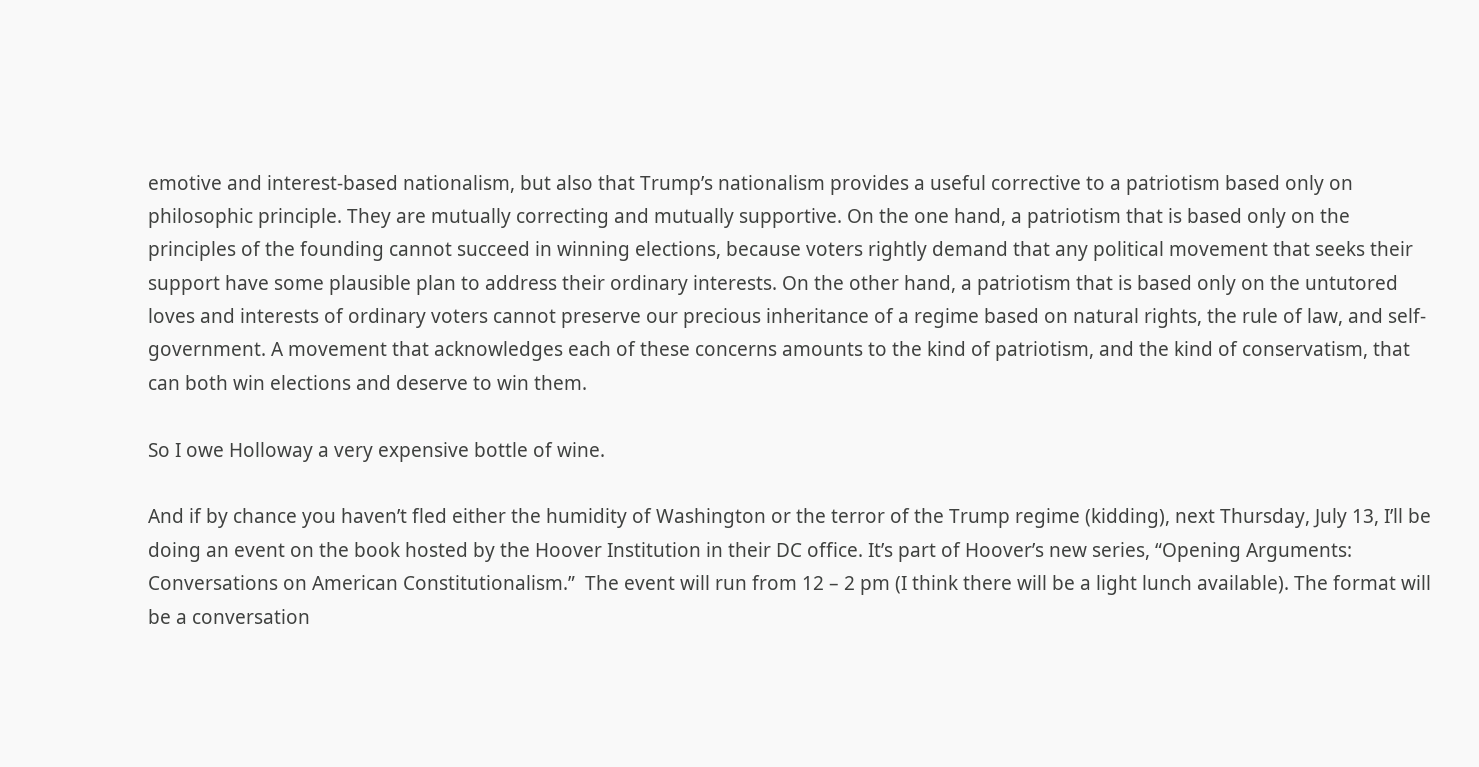emotive and interest-based nationalism, but also that Trump’s nationalism provides a useful corrective to a patriotism based only on philosophic principle. They are mutually correcting and mutually supportive. On the one hand, a patriotism that is based only on the principles of the founding cannot succeed in winning elections, because voters rightly demand that any political movement that seeks their support have some plausible plan to address their ordinary interests. On the other hand, a patriotism that is based only on the untutored loves and interests of ordinary voters cannot preserve our precious inheritance of a regime based on natural rights, the rule of law, and self-government. A movement that acknowledges each of these concerns amounts to the kind of patriotism, and the kind of conservatism, that can both win elections and deserve to win them.

So I owe Holloway a very expensive bottle of wine.

And if by chance you haven’t fled either the humidity of Washington or the terror of the Trump regime (kidding), next Thursday, July 13, I’ll be doing an event on the book hosted by the Hoover Institution in their DC office. It’s part of Hoover’s new series, “Opening Arguments: Conversations on American Constitutionalism.”  The event will run from 12 – 2 pm (I think there will be a light lunch available). The format will be a conversation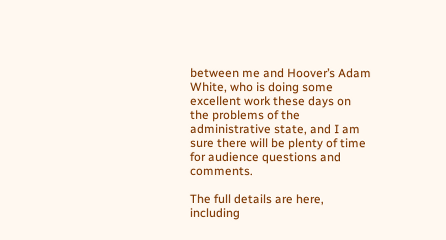between me and Hoover’s Adam White, who is doing some excellent work these days on the problems of the administrative state, and I am sure there will be plenty of time for audience questions and comments.

The full details are here, including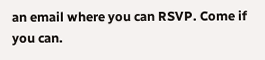an email where you can RSVP. Come if you can.